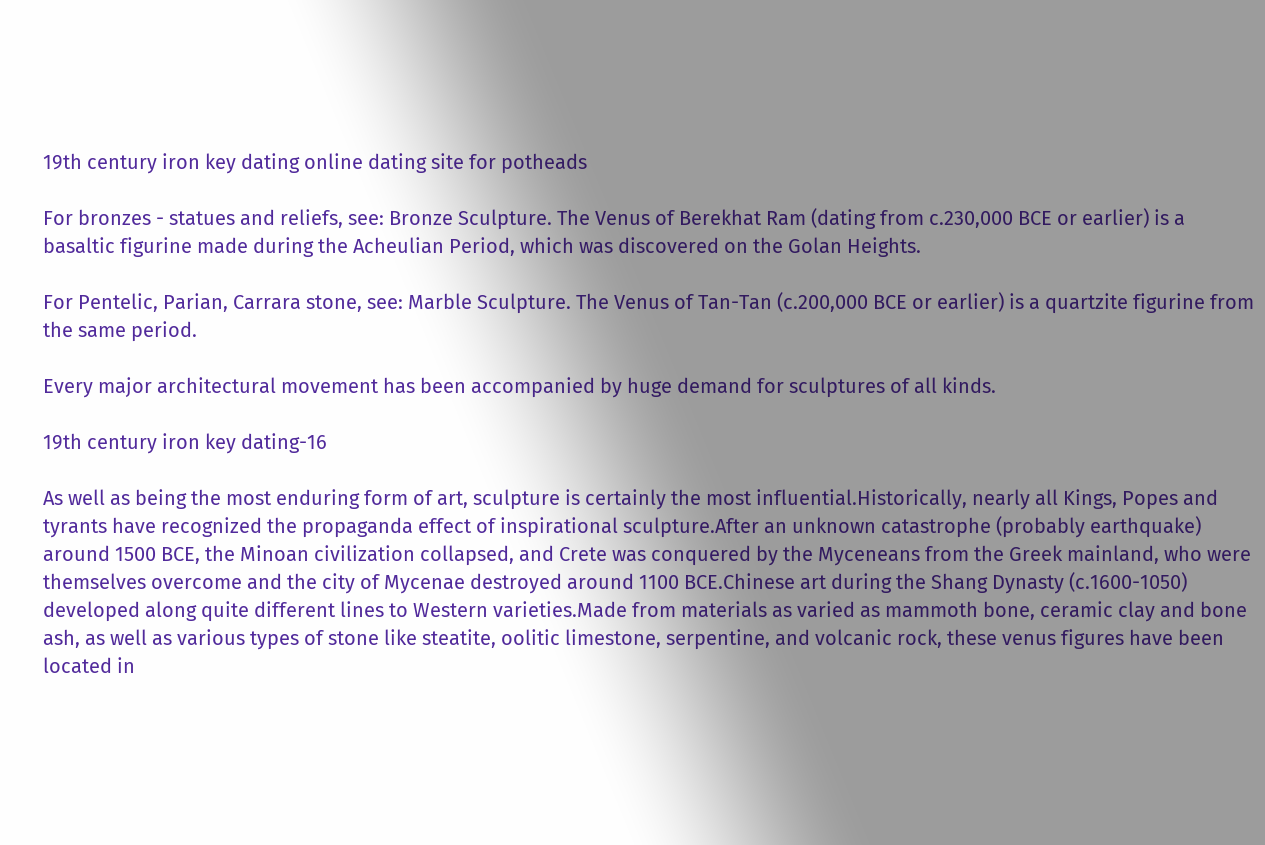19th century iron key dating online dating site for potheads

For bronzes - statues and reliefs, see: Bronze Sculpture. The Venus of Berekhat Ram (dating from c.230,000 BCE or earlier) is a basaltic figurine made during the Acheulian Period, which was discovered on the Golan Heights.

For Pentelic, Parian, Carrara stone, see: Marble Sculpture. The Venus of Tan-Tan (c.200,000 BCE or earlier) is a quartzite figurine from the same period.

Every major architectural movement has been accompanied by huge demand for sculptures of all kinds.

19th century iron key dating-16

As well as being the most enduring form of art, sculpture is certainly the most influential.Historically, nearly all Kings, Popes and tyrants have recognized the propaganda effect of inspirational sculpture.After an unknown catastrophe (probably earthquake) around 1500 BCE, the Minoan civilization collapsed, and Crete was conquered by the Myceneans from the Greek mainland, who were themselves overcome and the city of Mycenae destroyed around 1100 BCE.Chinese art during the Shang Dynasty (c.1600-1050) developed along quite different lines to Western varieties.Made from materials as varied as mammoth bone, ceramic clay and bone ash, as well as various types of stone like steatite, oolitic limestone, serpentine, and volcanic rock, these venus figures have been located in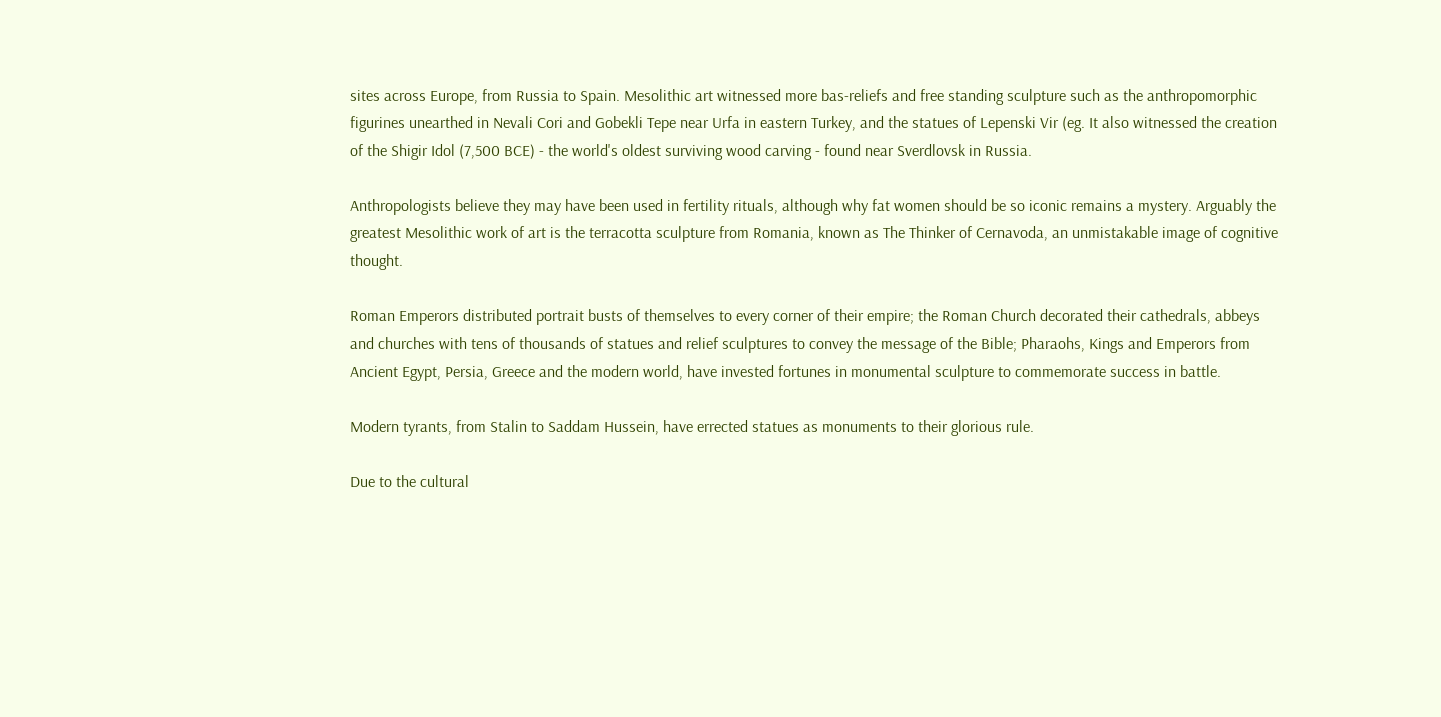sites across Europe, from Russia to Spain. Mesolithic art witnessed more bas-reliefs and free standing sculpture such as the anthropomorphic figurines unearthed in Nevali Cori and Gobekli Tepe near Urfa in eastern Turkey, and the statues of Lepenski Vir (eg. It also witnessed the creation of the Shigir Idol (7,500 BCE) - the world's oldest surviving wood carving - found near Sverdlovsk in Russia.

Anthropologists believe they may have been used in fertility rituals, although why fat women should be so iconic remains a mystery. Arguably the greatest Mesolithic work of art is the terracotta sculpture from Romania, known as The Thinker of Cernavoda, an unmistakable image of cognitive thought.

Roman Emperors distributed portrait busts of themselves to every corner of their empire; the Roman Church decorated their cathedrals, abbeys and churches with tens of thousands of statues and relief sculptures to convey the message of the Bible; Pharaohs, Kings and Emperors from Ancient Egypt, Persia, Greece and the modern world, have invested fortunes in monumental sculpture to commemorate success in battle.

Modern tyrants, from Stalin to Saddam Hussein, have errected statues as monuments to their glorious rule.

Due to the cultural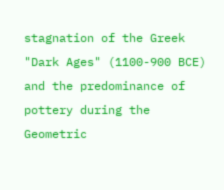stagnation of the Greek "Dark Ages" (1100-900 BCE) and the predominance of pottery during the Geometric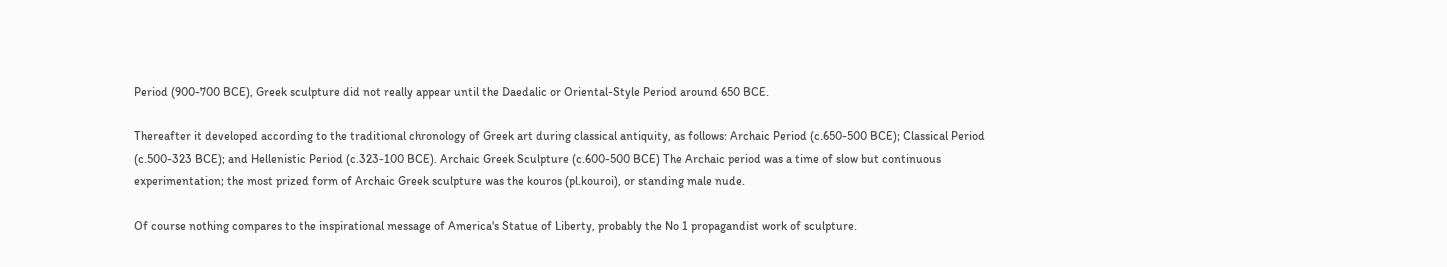Period (900-700 BCE), Greek sculpture did not really appear until the Daedalic or Oriental-Style Period around 650 BCE.

Thereafter it developed according to the traditional chronology of Greek art during classical antiquity, as follows: Archaic Period (c.650-500 BCE); Classical Period (c.500-323 BCE); and Hellenistic Period (c.323-100 BCE). Archaic Greek Sculpture (c.600-500 BCE) The Archaic period was a time of slow but continuous experimentation; the most prized form of Archaic Greek sculpture was the kouros (pl.kouroi), or standing male nude.

Of course nothing compares to the inspirational message of America's Statue of Liberty, probably the No 1 propagandist work of sculpture.